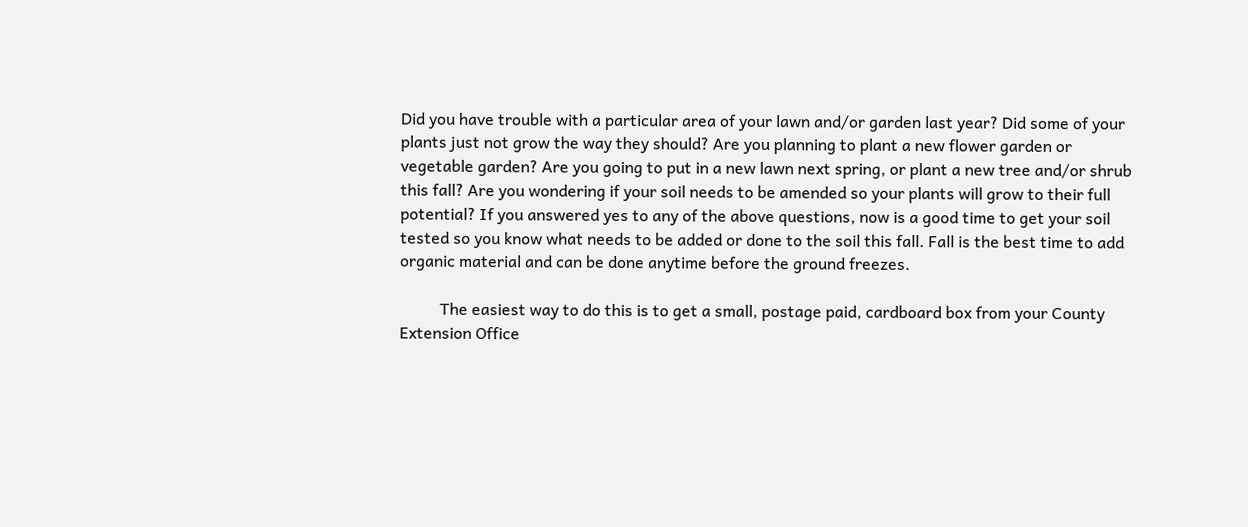Did you have trouble with a particular area of your lawn and/or garden last year? Did some of your plants just not grow the way they should? Are you planning to plant a new flower garden or vegetable garden? Are you going to put in a new lawn next spring, or plant a new tree and/or shrub this fall? Are you wondering if your soil needs to be amended so your plants will grow to their full potential? If you answered yes to any of the above questions, now is a good time to get your soil tested so you know what needs to be added or done to the soil this fall. Fall is the best time to add organic material and can be done anytime before the ground freezes.

          The easiest way to do this is to get a small, postage paid, cardboard box from your County Extension Office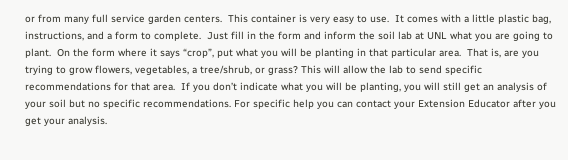or from many full service garden centers.  This container is very easy to use.  It comes with a little plastic bag, instructions, and a form to complete.  Just fill in the form and inform the soil lab at UNL what you are going to plant.  On the form where it says “crop”, put what you will be planting in that particular area.  That is, are you trying to grow flowers, vegetables, a tree/shrub, or grass? This will allow the lab to send specific recommendations for that area.  If you don’t indicate what you will be planting, you will still get an analysis of your soil but no specific recommendations. For specific help you can contact your Extension Educator after you get your analysis.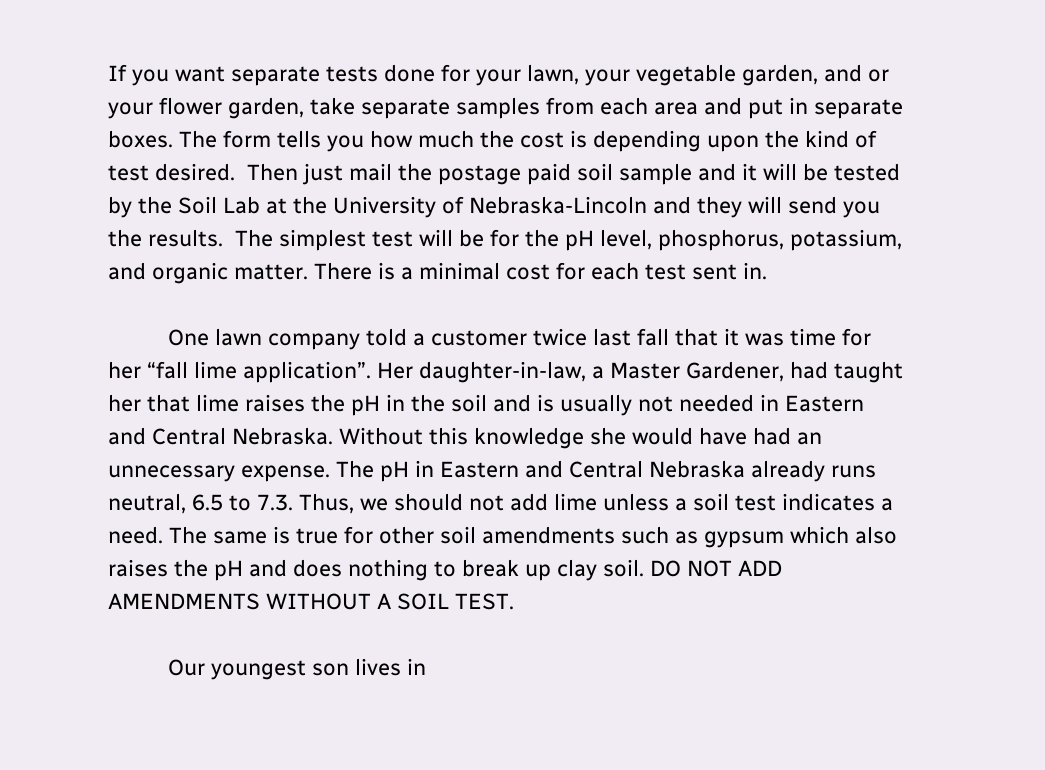If you want separate tests done for your lawn, your vegetable garden, and or your flower garden, take separate samples from each area and put in separate boxes. The form tells you how much the cost is depending upon the kind of test desired.  Then just mail the postage paid soil sample and it will be tested by the Soil Lab at the University of Nebraska-Lincoln and they will send you the results.  The simplest test will be for the pH level, phosphorus, potassium, and organic matter. There is a minimal cost for each test sent in.

          One lawn company told a customer twice last fall that it was time for her “fall lime application”. Her daughter-in-law, a Master Gardener, had taught her that lime raises the pH in the soil and is usually not needed in Eastern and Central Nebraska. Without this knowledge she would have had an unnecessary expense. The pH in Eastern and Central Nebraska already runs neutral, 6.5 to 7.3. Thus, we should not add lime unless a soil test indicates a need. The same is true for other soil amendments such as gypsum which also raises the pH and does nothing to break up clay soil. DO NOT ADD AMENDMENTS WITHOUT A SOIL TEST.

          Our youngest son lives in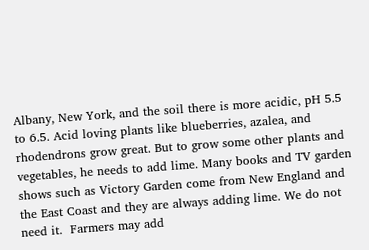Albany, New York, and the soil there is more acidic, pH 5.5 to 6.5. Acid loving plants like blueberries, azalea, and rhodendrons grow great. But to grow some other plants and vegetables, he needs to add lime. Many books and TV garden shows such as Victory Garden come from New England and the East Coast and they are always adding lime. We do not need it.  Farmers may add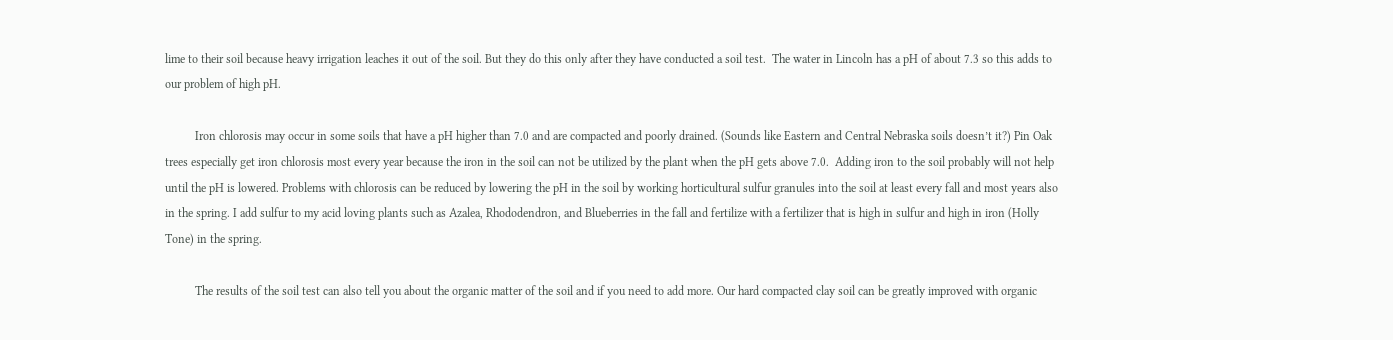lime to their soil because heavy irrigation leaches it out of the soil. But they do this only after they have conducted a soil test.  The water in Lincoln has a pH of about 7.3 so this adds to our problem of high pH.

          Iron chlorosis may occur in some soils that have a pH higher than 7.0 and are compacted and poorly drained. (Sounds like Eastern and Central Nebraska soils doesn’t it?) Pin Oak trees especially get iron chlorosis most every year because the iron in the soil can not be utilized by the plant when the pH gets above 7.0.  Adding iron to the soil probably will not help until the pH is lowered. Problems with chlorosis can be reduced by lowering the pH in the soil by working horticultural sulfur granules into the soil at least every fall and most years also in the spring. I add sulfur to my acid loving plants such as Azalea, Rhododendron, and Blueberries in the fall and fertilize with a fertilizer that is high in sulfur and high in iron (Holly Tone) in the spring.

          The results of the soil test can also tell you about the organic matter of the soil and if you need to add more. Our hard compacted clay soil can be greatly improved with organic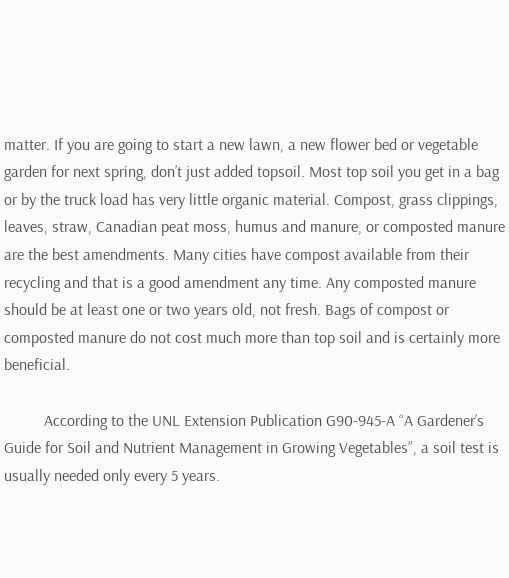matter. If you are going to start a new lawn, a new flower bed or vegetable garden for next spring, don’t just added topsoil. Most top soil you get in a bag or by the truck load has very little organic material. Compost, grass clippings, leaves, straw, Canadian peat moss, humus and manure, or composted manure are the best amendments. Many cities have compost available from their recycling and that is a good amendment any time. Any composted manure should be at least one or two years old, not fresh. Bags of compost or composted manure do not cost much more than top soil and is certainly more beneficial.

          According to the UNL Extension Publication G90-945-A “A Gardener’s Guide for Soil and Nutrient Management in Growing Vegetables”, a soil test is usually needed only every 5 years.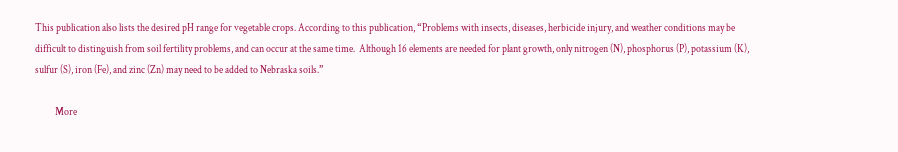This publication also lists the desired pH range for vegetable crops. According to this publication, “Problems with insects, diseases, herbicide injury, and weather conditions may be difficult to distinguish from soil fertility problems, and can occur at the same time.  Although 16 elements are needed for plant growth, only nitrogen (N), phosphorus (P), potassium (K), sulfur (S), iron (Fe), and zinc (Zn) may need to be added to Nebraska soils.”

          More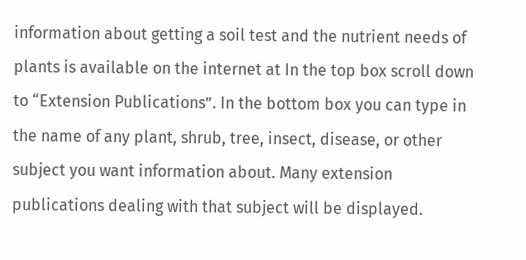information about getting a soil test and the nutrient needs of plants is available on the internet at In the top box scroll down to “Extension Publications”. In the bottom box you can type in the name of any plant, shrub, tree, insect, disease, or other subject you want information about. Many extension publications dealing with that subject will be displayed.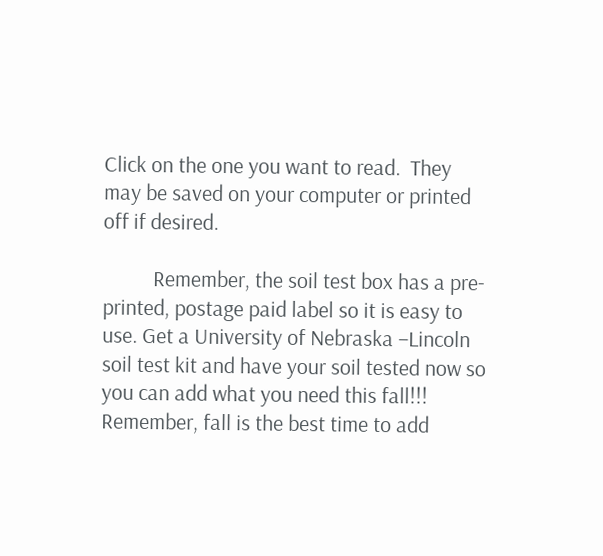Click on the one you want to read.  They may be saved on your computer or printed off if desired.

          Remember, the soil test box has a pre-printed, postage paid label so it is easy to use. Get a University of Nebraska –Lincoln soil test kit and have your soil tested now so you can add what you need this fall!!! Remember, fall is the best time to add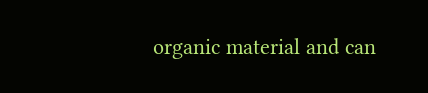organic material and can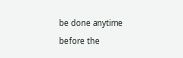be done anytime before the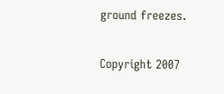ground freezes.

Copyright 2007